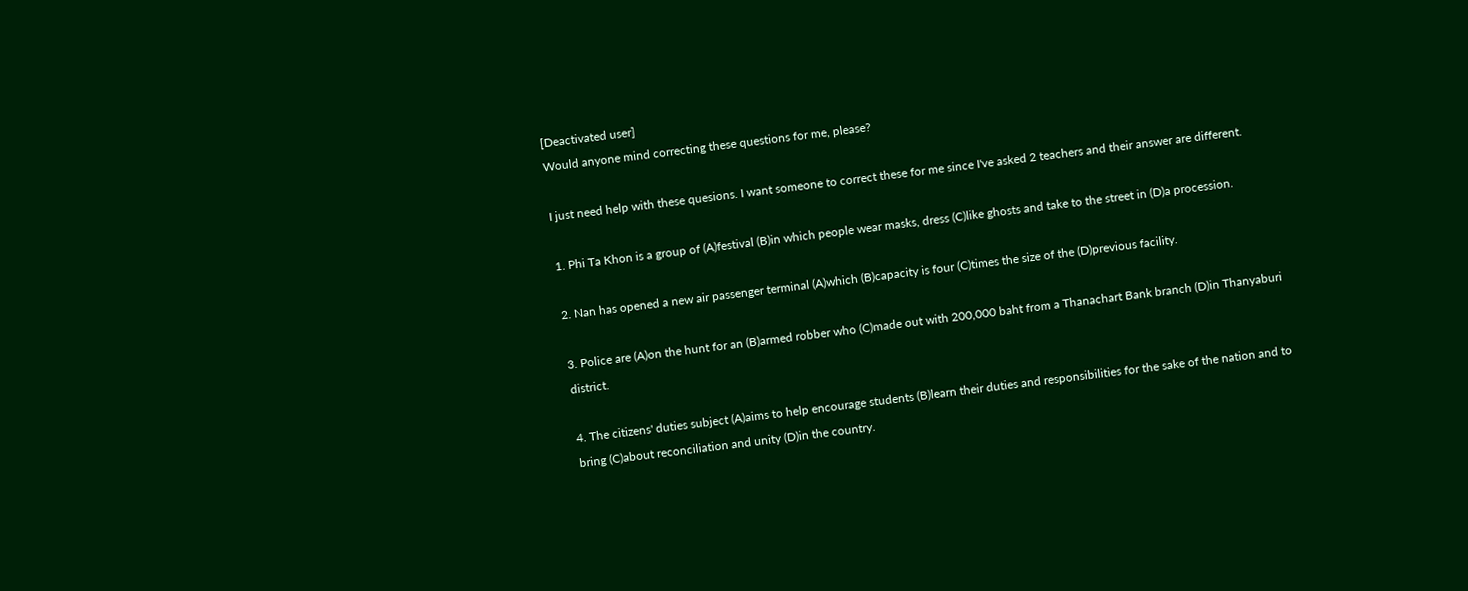[Deactivated user]
Would anyone mind correcting these questions for me, please?

I just need help with these quesions. I want someone to correct these for me since I've asked 2 teachers and their answer are different.

1. Phi Ta Khon is a group of (A)festival (B)in which people wear masks, dress (C)like ghosts and take to the street in (D)a procession.

2. Nan has opened a new air passenger terminal (A)which (B)capacity is four (C)times the size of the (D)previous facility.

3. Police are (A)on the hunt for an (B)armed robber who (C)made out with 200,000 baht from a Thanachart Bank branch (D)in Thanyaburi district.

4. The citizens' duties subject (A)aims to help encourage students (B)learn their duties and responsibilities for the sake of the nation and to bring (C)about reconciliation and unity (D)in the country.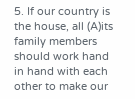5. If our country is the house, all (A)its family members should work hand in hand with each other to make our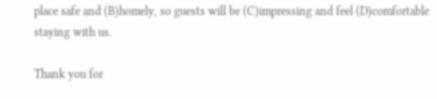place safe and (B)homely, so guests will be (C)impressing and feel (D)comfortable staying with us.

Thank you for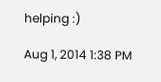helping :)

Aug 1, 2014 1:38 PM